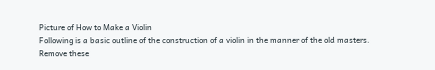Picture of How to Make a Violin
Following is a basic outline of the construction of a violin in the manner of the old masters.
Remove these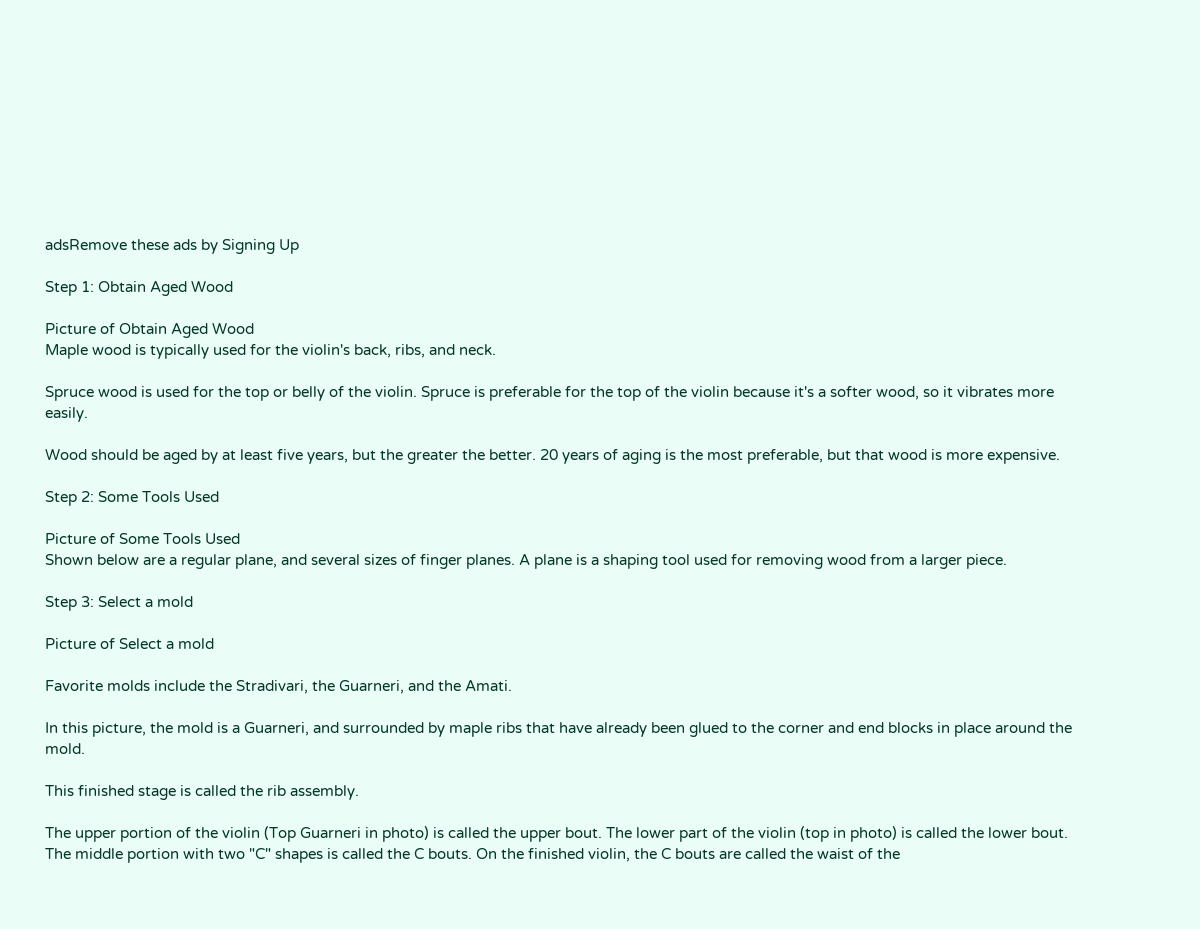adsRemove these ads by Signing Up

Step 1: Obtain Aged Wood

Picture of Obtain Aged Wood
Maple wood is typically used for the violin's back, ribs, and neck.

Spruce wood is used for the top or belly of the violin. Spruce is preferable for the top of the violin because it's a softer wood, so it vibrates more easily.

Wood should be aged by at least five years, but the greater the better. 20 years of aging is the most preferable, but that wood is more expensive.

Step 2: Some Tools Used

Picture of Some Tools Used
Shown below are a regular plane, and several sizes of finger planes. A plane is a shaping tool used for removing wood from a larger piece.

Step 3: Select a mold

Picture of Select a mold

Favorite molds include the Stradivari, the Guarneri, and the Amati.

In this picture, the mold is a Guarneri, and surrounded by maple ribs that have already been glued to the corner and end blocks in place around the mold.

This finished stage is called the rib assembly.

The upper portion of the violin (Top Guarneri in photo) is called the upper bout. The lower part of the violin (top in photo) is called the lower bout. The middle portion with two "C" shapes is called the C bouts. On the finished violin, the C bouts are called the waist of the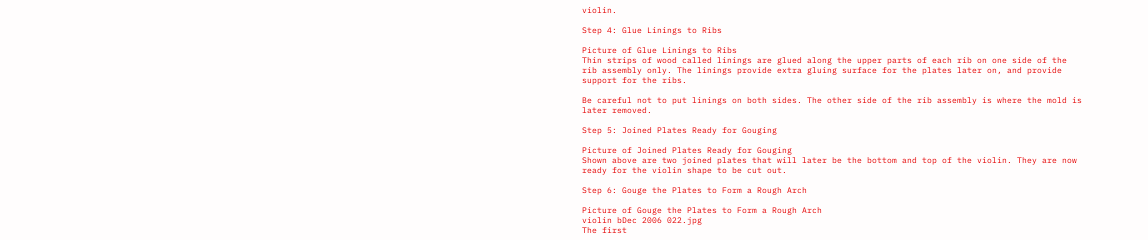violin.

Step 4: Glue Linings to Ribs

Picture of Glue Linings to Ribs
Thin strips of wood called linings are glued along the upper parts of each rib on one side of the rib assembly only. The linings provide extra gluing surface for the plates later on, and provide support for the ribs.

Be careful not to put linings on both sides. The other side of the rib assembly is where the mold is later removed.

Step 5: Joined Plates Ready for Gouging

Picture of Joined Plates Ready for Gouging
Shown above are two joined plates that will later be the bottom and top of the violin. They are now ready for the violin shape to be cut out.

Step 6: Gouge the Plates to Form a Rough Arch

Picture of Gouge the Plates to Form a Rough Arch
violin bDec 2006 022.jpg
The first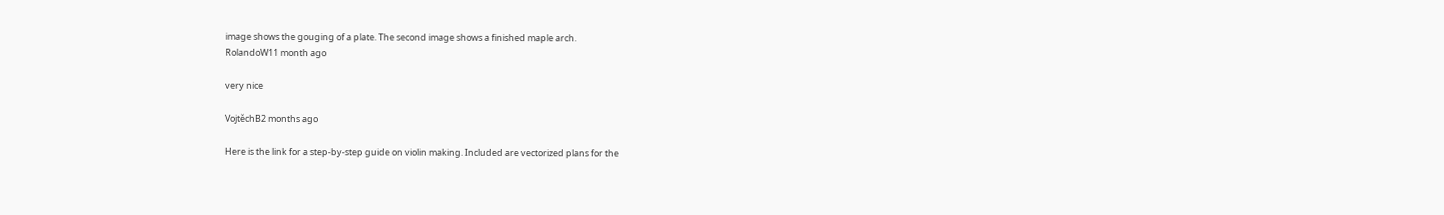image shows the gouging of a plate. The second image shows a finished maple arch.
RolandoW11 month ago

very nice

VojtěchB2 months ago

Here is the link for a step-by-step guide on violin making. Included are vectorized plans for the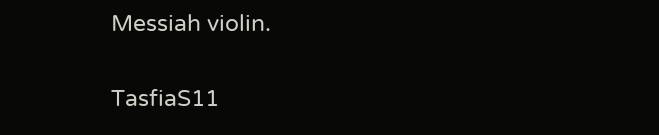Messiah violin.


TasfiaS11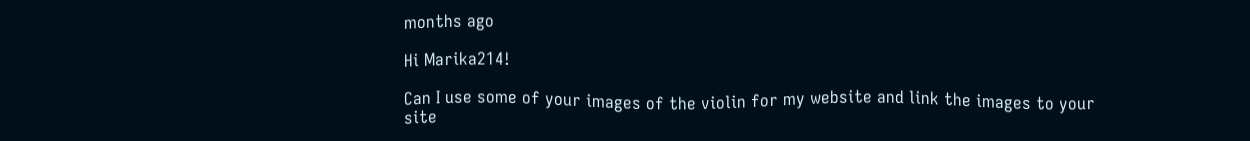months ago

Hi Marika214!

Can I use some of your images of the violin for my website and link the images to your site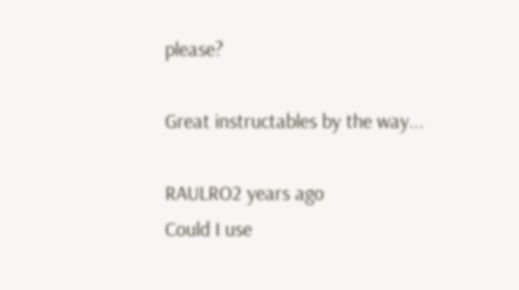please?

Great instructables by the way...

RAULRO2 years ago
Could I use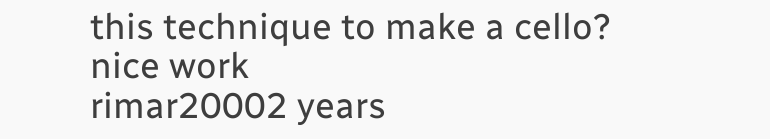this technique to make a cello?
nice work
rimar20002 years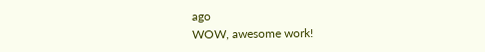ago
WOW, awesome work!